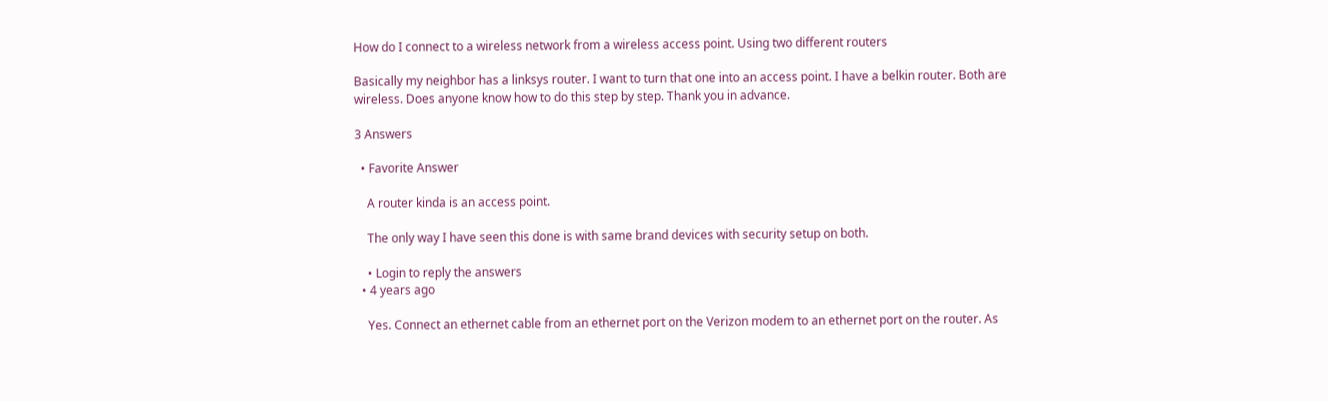How do I connect to a wireless network from a wireless access point. Using two different routers

Basically my neighbor has a linksys router. I want to turn that one into an access point. I have a belkin router. Both are wireless. Does anyone know how to do this step by step. Thank you in advance.

3 Answers

  • Favorite Answer

    A router kinda is an access point.

    The only way I have seen this done is with same brand devices with security setup on both.

    • Login to reply the answers
  • 4 years ago

    Yes. Connect an ethernet cable from an ethernet port on the Verizon modem to an ethernet port on the router. As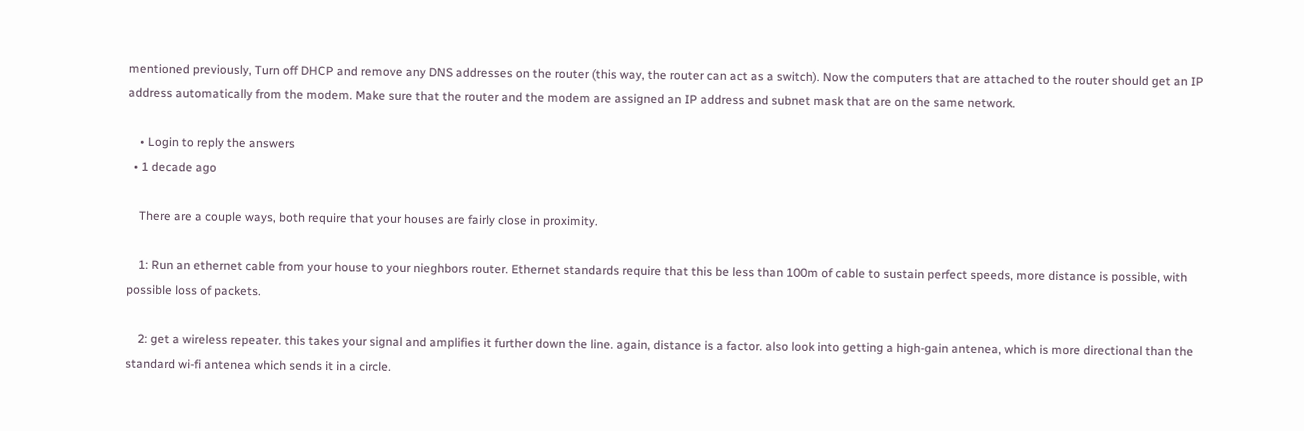mentioned previously, Turn off DHCP and remove any DNS addresses on the router (this way, the router can act as a switch). Now the computers that are attached to the router should get an IP address automatically from the modem. Make sure that the router and the modem are assigned an IP address and subnet mask that are on the same network.

    • Login to reply the answers
  • 1 decade ago

    There are a couple ways, both require that your houses are fairly close in proximity.

    1: Run an ethernet cable from your house to your nieghbors router. Ethernet standards require that this be less than 100m of cable to sustain perfect speeds, more distance is possible, with possible loss of packets.

    2: get a wireless repeater. this takes your signal and amplifies it further down the line. again, distance is a factor. also look into getting a high-gain antenea, which is more directional than the standard wi-fi antenea which sends it in a circle.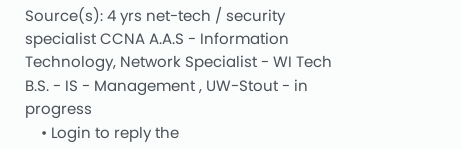Source(s): 4 yrs net-tech / security specialist CCNA A.A.S - Information Technology, Network Specialist - WI Tech B.S. - IS - Management , UW-Stout - in progress
    • Login to reply the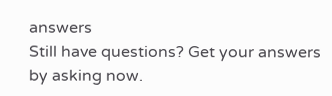answers
Still have questions? Get your answers by asking now.